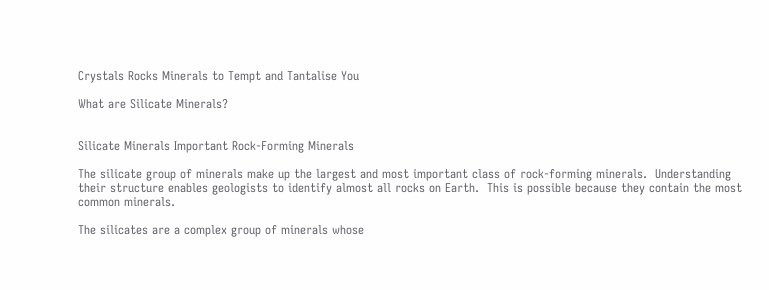Crystals Rocks Minerals to Tempt and Tantalise You

What are Silicate Minerals?


Silicate Minerals Important Rock-Forming Minerals

The silicate group of minerals make up the largest and most important class of rock-forming minerals.  Understanding their structure enables geologists to identify almost all rocks on Earth.  This is possible because they contain the most common minerals.

The silicates are a complex group of minerals whose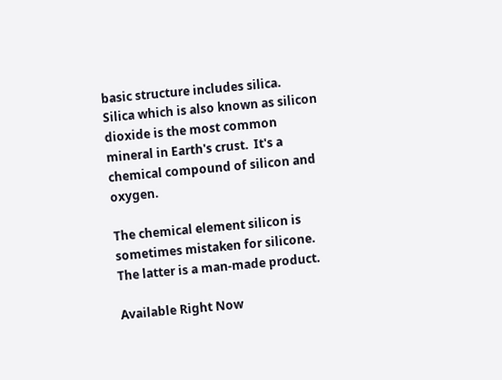basic structure includes silica.  Silica which is also known as silicon dioxide is the most common mineral in Earth's crust.  It's a chemical compound of silicon and oxygen.

The chemical element silicon is sometimes mistaken for silicone. The latter is a man-made product.

Available Right Now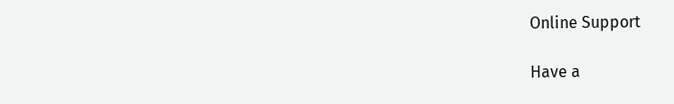Online Support

Have a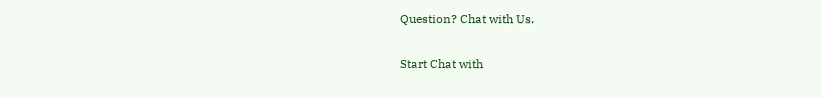Question? Chat with Us.

Start Chat with